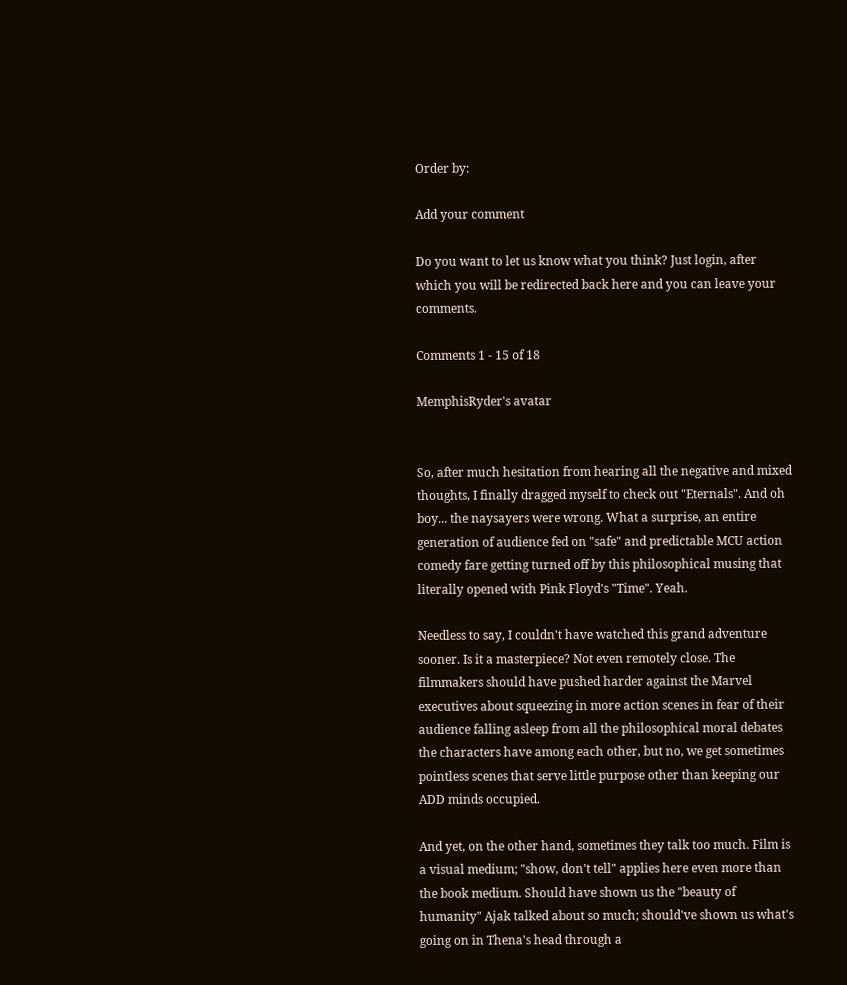Order by:

Add your comment

Do you want to let us know what you think? Just login, after which you will be redirected back here and you can leave your comments.

Comments 1 - 15 of 18

MemphisRyder's avatar


So, after much hesitation from hearing all the negative and mixed thoughts, I finally dragged myself to check out "Eternals". And oh boy... the naysayers were wrong. What a surprise, an entire generation of audience fed on "safe" and predictable MCU action comedy fare getting turned off by this philosophical musing that literally opened with Pink Floyd's "Time". Yeah.

Needless to say, I couldn't have watched this grand adventure sooner. Is it a masterpiece? Not even remotely close. The filmmakers should have pushed harder against the Marvel executives about squeezing in more action scenes in fear of their audience falling asleep from all the philosophical moral debates the characters have among each other, but no, we get sometimes pointless scenes that serve little purpose other than keeping our ADD minds occupied.

And yet, on the other hand, sometimes they talk too much. Film is a visual medium; "show, don't tell" applies here even more than the book medium. Should have shown us the "beauty of humanity" Ajak talked about so much; should've shown us what's going on in Thena's head through a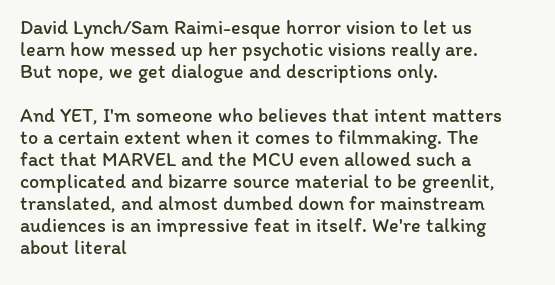David Lynch/Sam Raimi-esque horror vision to let us learn how messed up her psychotic visions really are. But nope, we get dialogue and descriptions only.

And YET, I'm someone who believes that intent matters to a certain extent when it comes to filmmaking. The fact that MARVEL and the MCU even allowed such a complicated and bizarre source material to be greenlit, translated, and almost dumbed down for mainstream audiences is an impressive feat in itself. We're talking about literal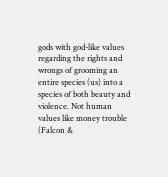gods with god-like values regarding the rights and wrongs of grooming an entire species (us) into a species of both beauty and violence. Not human values like money trouble (Falcon &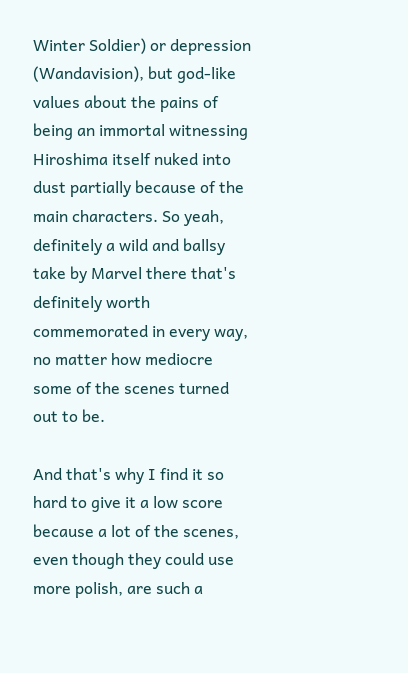Winter Soldier) or depression (Wandavision), but god-like values about the pains of being an immortal witnessing Hiroshima itself nuked into dust partially because of the main characters. So yeah, definitely a wild and ballsy take by Marvel there that's definitely worth commemorated in every way, no matter how mediocre some of the scenes turned out to be.

And that's why I find it so hard to give it a low score because a lot of the scenes, even though they could use more polish, are such a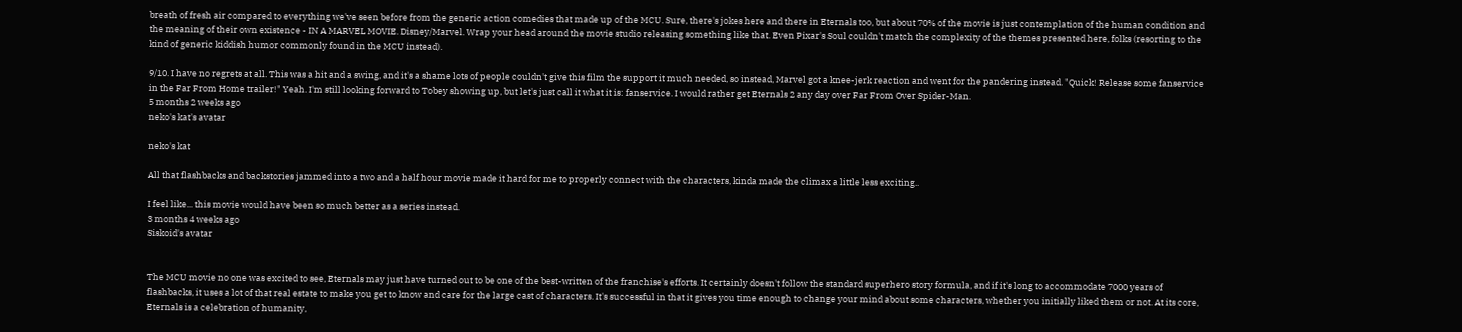breath of fresh air compared to everything we've seen before from the generic action comedies that made up of the MCU. Sure, there's jokes here and there in Eternals too, but about 70% of the movie is just contemplation of the human condition and the meaning of their own existence - IN A MARVEL MOVIE. Disney/Marvel. Wrap your head around the movie studio releasing something like that. Even Pixar's Soul couldn't match the complexity of the themes presented here, folks (resorting to the kind of generic kiddish humor commonly found in the MCU instead).

9/10. I have no regrets at all. This was a hit and a swing, and it's a shame lots of people couldn't give this film the support it much needed, so instead, Marvel got a knee-jerk reaction and went for the pandering instead. "Quick! Release some fanservice in the Far From Home trailer!" Yeah. I'm still looking forward to Tobey showing up, but let's just call it what it is: fanservice. I would rather get Eternals 2 any day over Far From Over Spider-Man.
5 months 2 weeks ago
neko's kat's avatar

neko's kat

All that flashbacks and backstories jammed into a two and a half hour movie made it hard for me to properly connect with the characters, kinda made the climax a little less exciting..

I feel like... this movie would have been so much better as a series instead.
3 months 4 weeks ago
Siskoid's avatar


The MCU movie no one was excited to see, Eternals may just have turned out to be one of the best-written of the franchise's efforts. It certainly doesn't follow the standard superhero story formula, and if it's long to accommodate 7000 years of flashbacks, it uses a lot of that real estate to make you get to know and care for the large cast of characters. It's successful in that it gives you time enough to change your mind about some characters, whether you initially liked them or not. At its core, Eternals is a celebration of humanity,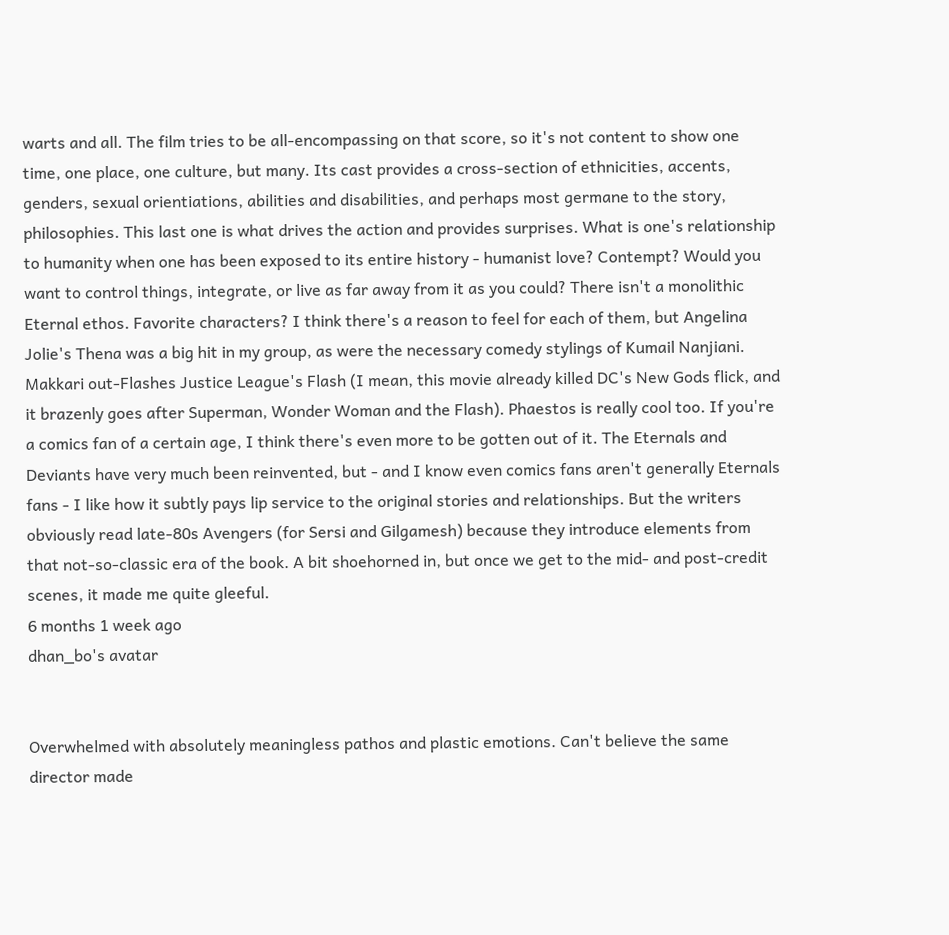warts and all. The film tries to be all-encompassing on that score, so it's not content to show one time, one place, one culture, but many. Its cast provides a cross-section of ethnicities, accents, genders, sexual orientiations, abilities and disabilities, and perhaps most germane to the story, philosophies. This last one is what drives the action and provides surprises. What is one's relationship to humanity when one has been exposed to its entire history - humanist love? Contempt? Would you want to control things, integrate, or live as far away from it as you could? There isn't a monolithic Eternal ethos. Favorite characters? I think there's a reason to feel for each of them, but Angelina Jolie's Thena was a big hit in my group, as were the necessary comedy stylings of Kumail Nanjiani. Makkari out-Flashes Justice League's Flash (I mean, this movie already killed DC's New Gods flick, and it brazenly goes after Superman, Wonder Woman and the Flash). Phaestos is really cool too. If you're a comics fan of a certain age, I think there's even more to be gotten out of it. The Eternals and Deviants have very much been reinvented, but - and I know even comics fans aren't generally Eternals fans - I like how it subtly pays lip service to the original stories and relationships. But the writers obviously read late-80s Avengers (for Sersi and Gilgamesh) because they introduce elements from that not-so-classic era of the book. A bit shoehorned in, but once we get to the mid- and post-credit scenes, it made me quite gleeful.
6 months 1 week ago
dhan_bo's avatar


Overwhelmed with absolutely meaningless pathos and plastic emotions. Can't believe the same director made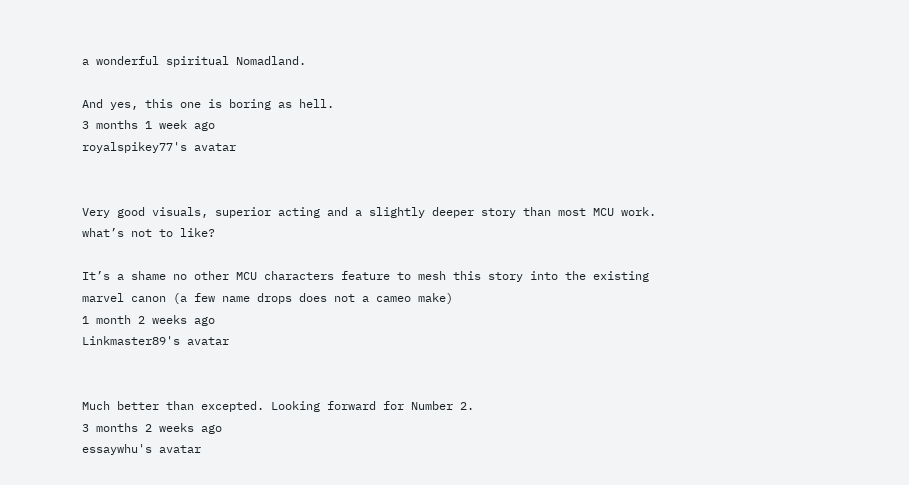a wonderful spiritual Nomadland.

And yes, this one is boring as hell.
3 months 1 week ago
royalspikey77's avatar


Very good visuals, superior acting and a slightly deeper story than most MCU work. what’s not to like?

It’s a shame no other MCU characters feature to mesh this story into the existing marvel canon (a few name drops does not a cameo make)
1 month 2 weeks ago
Linkmaster89's avatar


Much better than excepted. Looking forward for Number 2.
3 months 2 weeks ago
essaywhu's avatar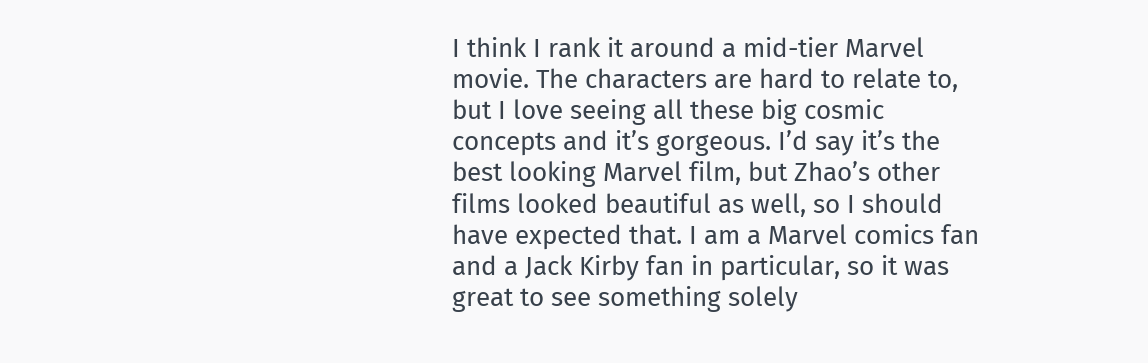I think I rank it around a mid-tier Marvel movie. The characters are hard to relate to, but I love seeing all these big cosmic concepts and it’s gorgeous. I’d say it’s the best looking Marvel film, but Zhao’s other films looked beautiful as well, so I should have expected that. I am a Marvel comics fan and a Jack Kirby fan in particular, so it was great to see something solely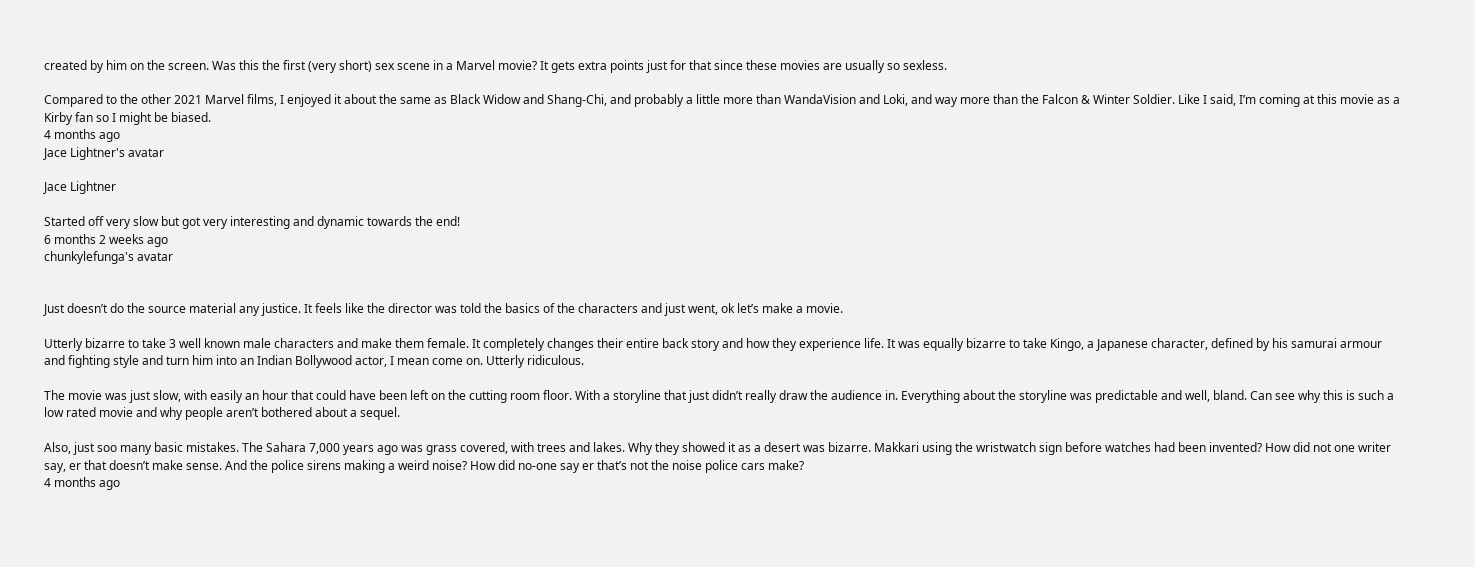created by him on the screen. Was this the first (very short) sex scene in a Marvel movie? It gets extra points just for that since these movies are usually so sexless.

Compared to the other 2021 Marvel films, I enjoyed it about the same as Black Widow and Shang-Chi, and probably a little more than WandaVision and Loki, and way more than the Falcon & Winter Soldier. Like I said, I’m coming at this movie as a Kirby fan so I might be biased.
4 months ago
Jace Lightner's avatar

Jace Lightner

Started off very slow but got very interesting and dynamic towards the end!
6 months 2 weeks ago
chunkylefunga's avatar


Just doesn’t do the source material any justice. It feels like the director was told the basics of the characters and just went, ok let’s make a movie.

Utterly bizarre to take 3 well known male characters and make them female. It completely changes their entire back story and how they experience life. It was equally bizarre to take Kingo, a Japanese character, defined by his samurai armour and fighting style and turn him into an Indian Bollywood actor, I mean come on. Utterly ridiculous.

The movie was just slow, with easily an hour that could have been left on the cutting room floor. With a storyline that just didn’t really draw the audience in. Everything about the storyline was predictable and well, bland. Can see why this is such a low rated movie and why people aren’t bothered about a sequel.

Also, just soo many basic mistakes. The Sahara 7,000 years ago was grass covered, with trees and lakes. Why they showed it as a desert was bizarre. Makkari using the wristwatch sign before watches had been invented? How did not one writer say, er that doesn’t make sense. And the police sirens making a weird noise? How did no-one say er that’s not the noise police cars make?
4 months ago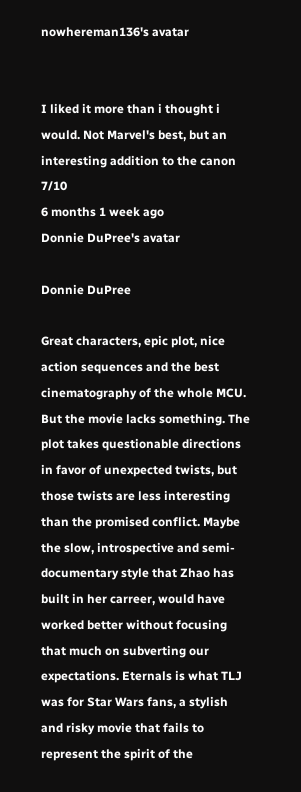nowhereman136's avatar


I liked it more than i thought i would. Not Marvel's best, but an interesting addition to the canon 7/10
6 months 1 week ago
Donnie DuPree's avatar

Donnie DuPree

Great characters, epic plot, nice action sequences and the best cinematography of the whole MCU. But the movie lacks something. The plot takes questionable directions in favor of unexpected twists, but those twists are less interesting than the promised conflict. Maybe the slow, introspective and semi-documentary style that Zhao has built in her carreer, would have worked better without focusing that much on subverting our expectations. Eternals is what TLJ was for Star Wars fans, a stylish and risky movie that fails to represent the spirit of the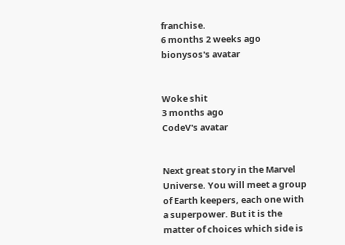franchise.
6 months 2 weeks ago
bionysos's avatar


Woke shit
3 months ago
CodeV's avatar


Next great story in the Marvel Universe. You will meet a group of Earth keepers, each one with a superpower. But it is the matter of choices which side is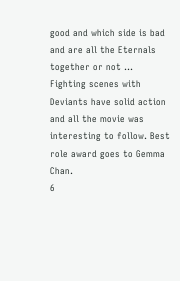good and which side is bad and are all the Eternals together or not ...
Fighting scenes with Deviants have solid action and all the movie was interesting to follow. Best role award goes to Gemma Chan.
6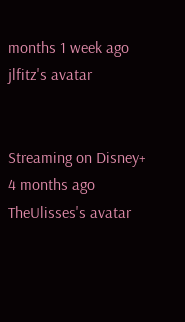months 1 week ago
jlfitz's avatar


Streaming on Disney+
4 months ago
TheUlisses's avatar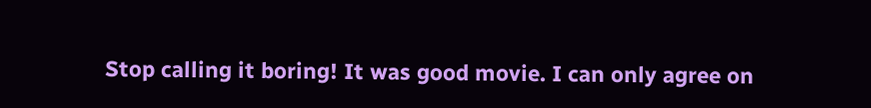Stop calling it boring! It was good movie. I can only agree on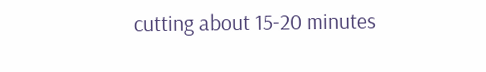cutting about 15-20 minutes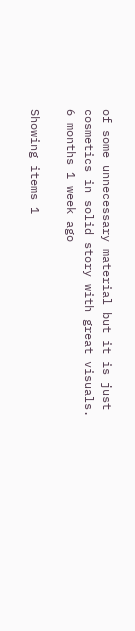of some unnecessary material but it is just cosmetics in solid story with great visuals.
6 months 1 week ago

Showing items 1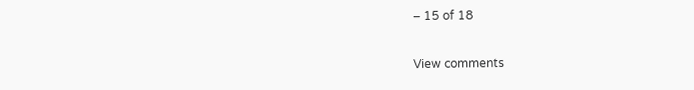– 15 of 18

View comments